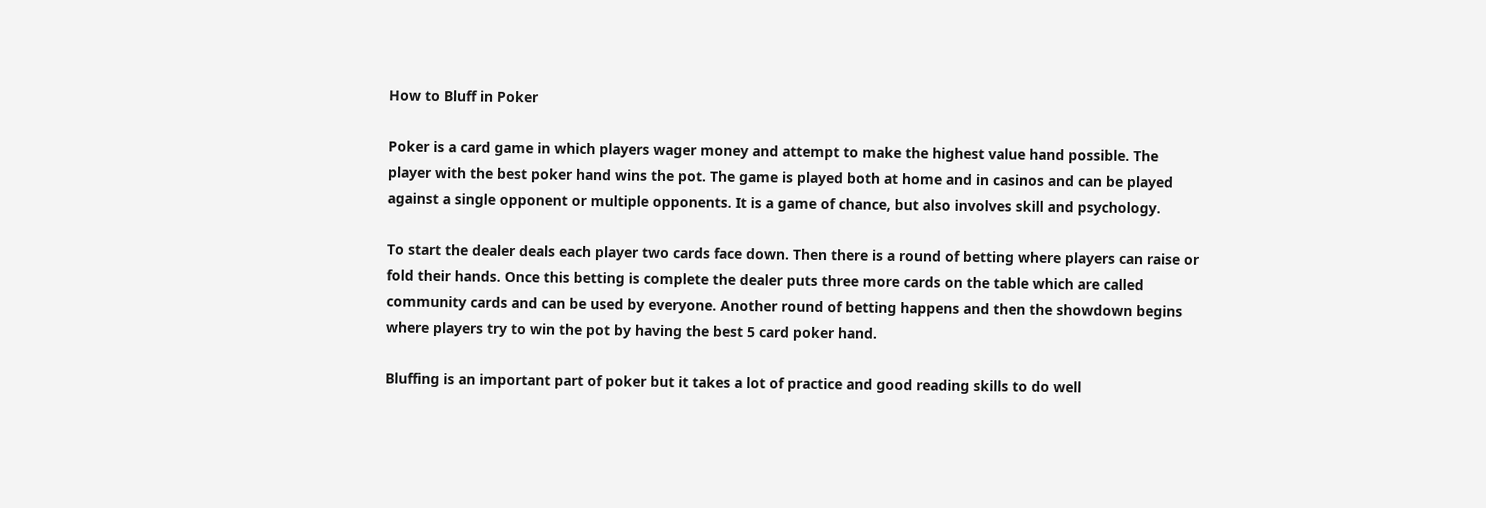How to Bluff in Poker

Poker is a card game in which players wager money and attempt to make the highest value hand possible. The player with the best poker hand wins the pot. The game is played both at home and in casinos and can be played against a single opponent or multiple opponents. It is a game of chance, but also involves skill and psychology.

To start the dealer deals each player two cards face down. Then there is a round of betting where players can raise or fold their hands. Once this betting is complete the dealer puts three more cards on the table which are called community cards and can be used by everyone. Another round of betting happens and then the showdown begins where players try to win the pot by having the best 5 card poker hand.

Bluffing is an important part of poker but it takes a lot of practice and good reading skills to do well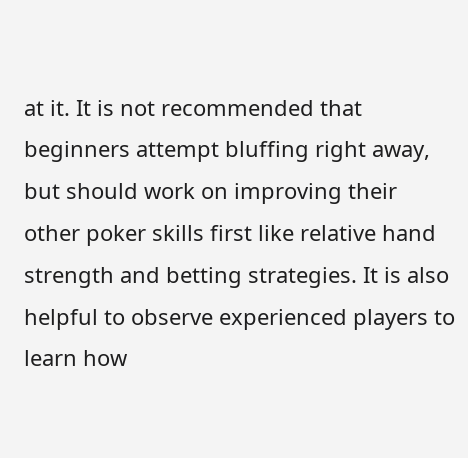at it. It is not recommended that beginners attempt bluffing right away, but should work on improving their other poker skills first like relative hand strength and betting strategies. It is also helpful to observe experienced players to learn how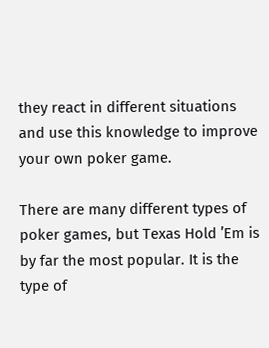they react in different situations and use this knowledge to improve your own poker game.

There are many different types of poker games, but Texas Hold ’Em is by far the most popular. It is the type of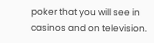poker that you will see in casinos and on television.